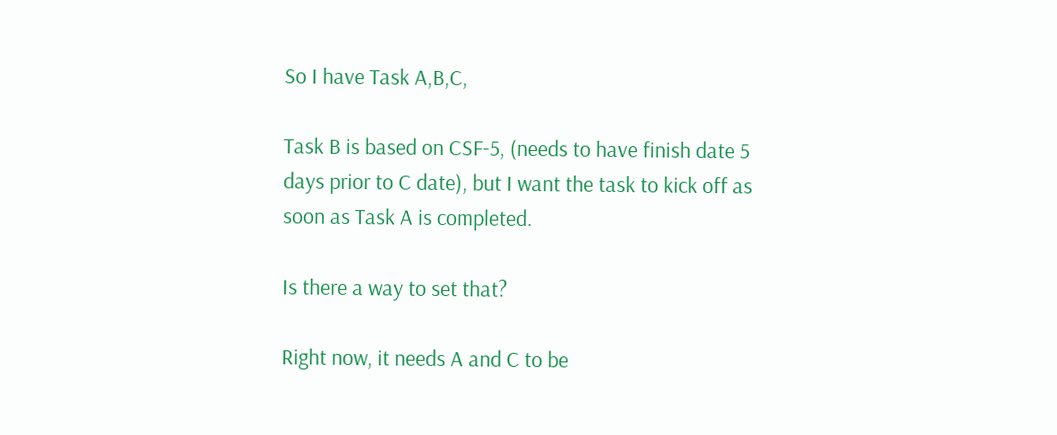So I have Task A,B,C,

Task B is based on CSF-5, (needs to have finish date 5 days prior to C date), but I want the task to kick off as soon as Task A is completed.

Is there a way to set that?

Right now, it needs A and C to be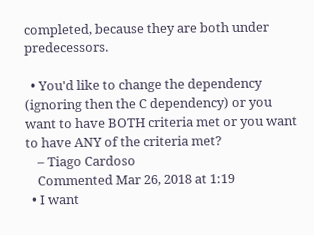completed, because they are both under predecessors.

  • You'd like to change the dependency (ignoring then the C dependency) or you want to have BOTH criteria met or you want to have ANY of the criteria met?
    – Tiago Cardoso
    Commented Mar 26, 2018 at 1:19
  • I want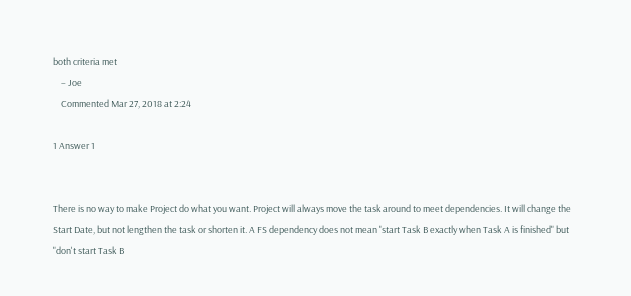both criteria met
    – Joe
    Commented Mar 27, 2018 at 2:24

1 Answer 1


There is no way to make Project do what you want. Project will always move the task around to meet dependencies. It will change the Start Date, but not lengthen the task or shorten it. A FS dependency does not mean "start Task B exactly when Task A is finished" but "don't start Task B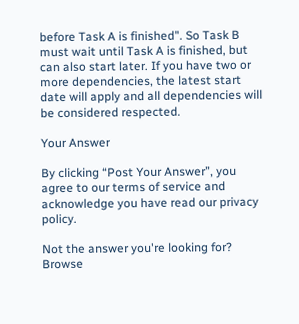before Task A is finished". So Task B must wait until Task A is finished, but can also start later. If you have two or more dependencies, the latest start date will apply and all dependencies will be considered respected.

Your Answer

By clicking “Post Your Answer”, you agree to our terms of service and acknowledge you have read our privacy policy.

Not the answer you're looking for? Browse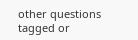other questions tagged or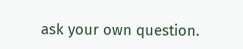ask your own question.